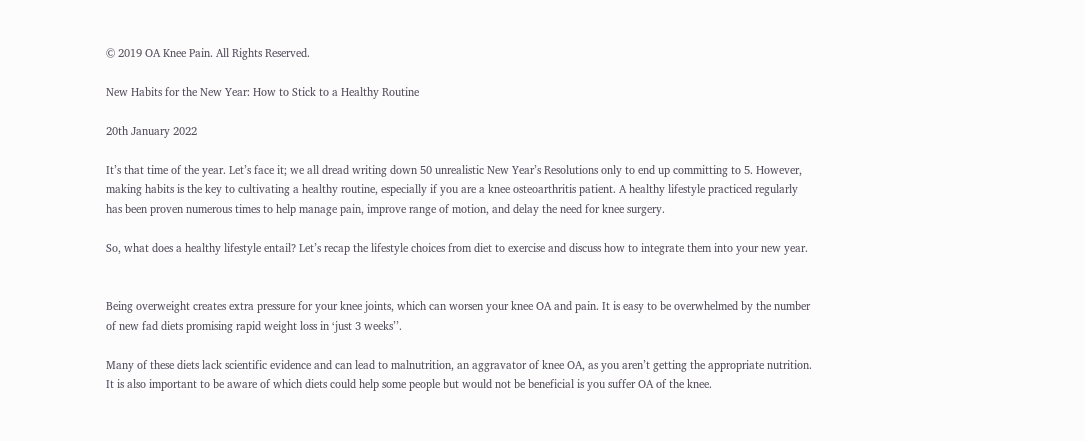© 2019 OA Knee Pain. All Rights Reserved.

New Habits for the New Year: How to Stick to a Healthy Routine

20th January 2022

It’s that time of the year. Let’s face it; we all dread writing down 50 unrealistic New Year’s Resolutions only to end up committing to 5. However, making habits is the key to cultivating a healthy routine, especially if you are a knee osteoarthritis patient. A healthy lifestyle practiced regularly has been proven numerous times to help manage pain, improve range of motion, and delay the need for knee surgery.

So, what does a healthy lifestyle entail? Let’s recap the lifestyle choices from diet to exercise and discuss how to integrate them into your new year.


Being overweight creates extra pressure for your knee joints, which can worsen your knee OA and pain. It is easy to be overwhelmed by the number of new fad diets promising rapid weight loss in ‘just 3 weeks’’.

Many of these diets lack scientific evidence and can lead to malnutrition, an aggravator of knee OA, as you aren’t getting the appropriate nutrition. It is also important to be aware of which diets could help some people but would not be beneficial is you suffer OA of the knee.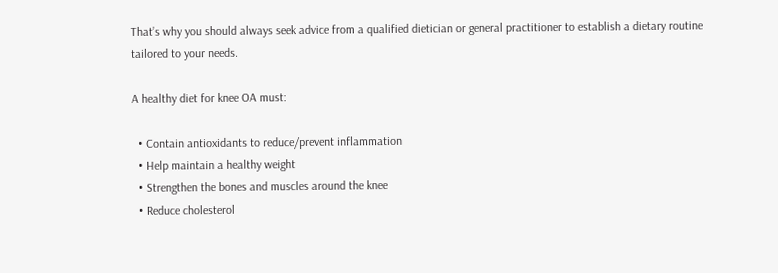That’s why you should always seek advice from a qualified dietician or general practitioner to establish a dietary routine tailored to your needs.

A healthy diet for knee OA must:

  • Contain antioxidants to reduce/prevent inflammation
  • Help maintain a healthy weight
  • Strengthen the bones and muscles around the knee
  • Reduce cholesterol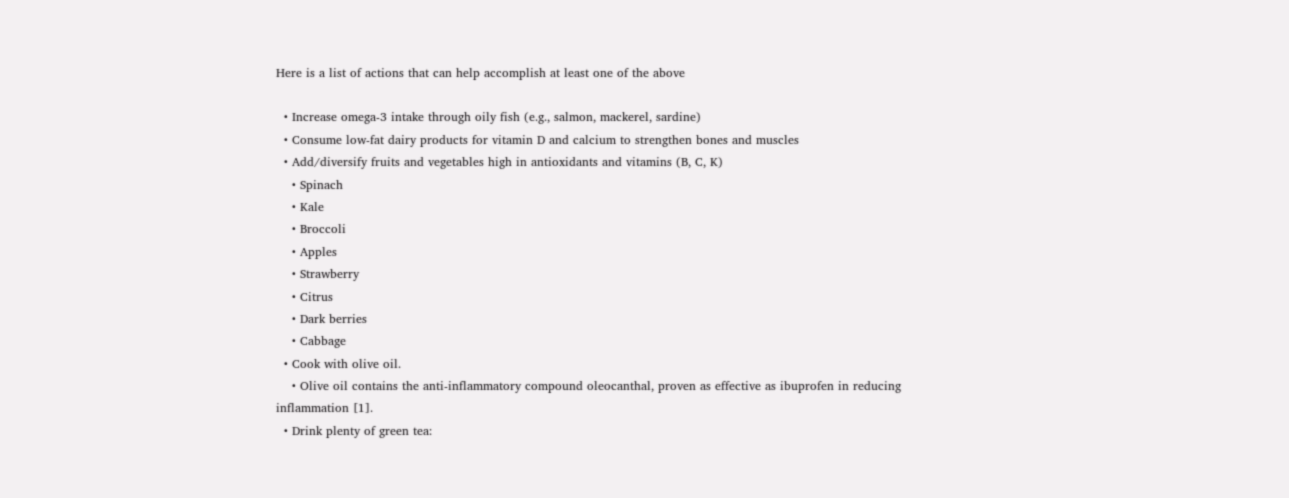Here is a list of actions that can help accomplish at least one of the above

  • Increase omega-3 intake through oily fish (e.g., salmon, mackerel, sardine)
  • Consume low-fat dairy products for vitamin D and calcium to strengthen bones and muscles
  • Add/diversify fruits and vegetables high in antioxidants and vitamins (B, C, K)
    • Spinach
    • Kale
    • Broccoli
    • Apples
    • Strawberry
    • Citrus
    • Dark berries
    • Cabbage
  • Cook with olive oil.
    • Olive oil contains the anti-inflammatory compound oleocanthal, proven as effective as ibuprofen in reducing inflammation [1].
  • Drink plenty of green tea: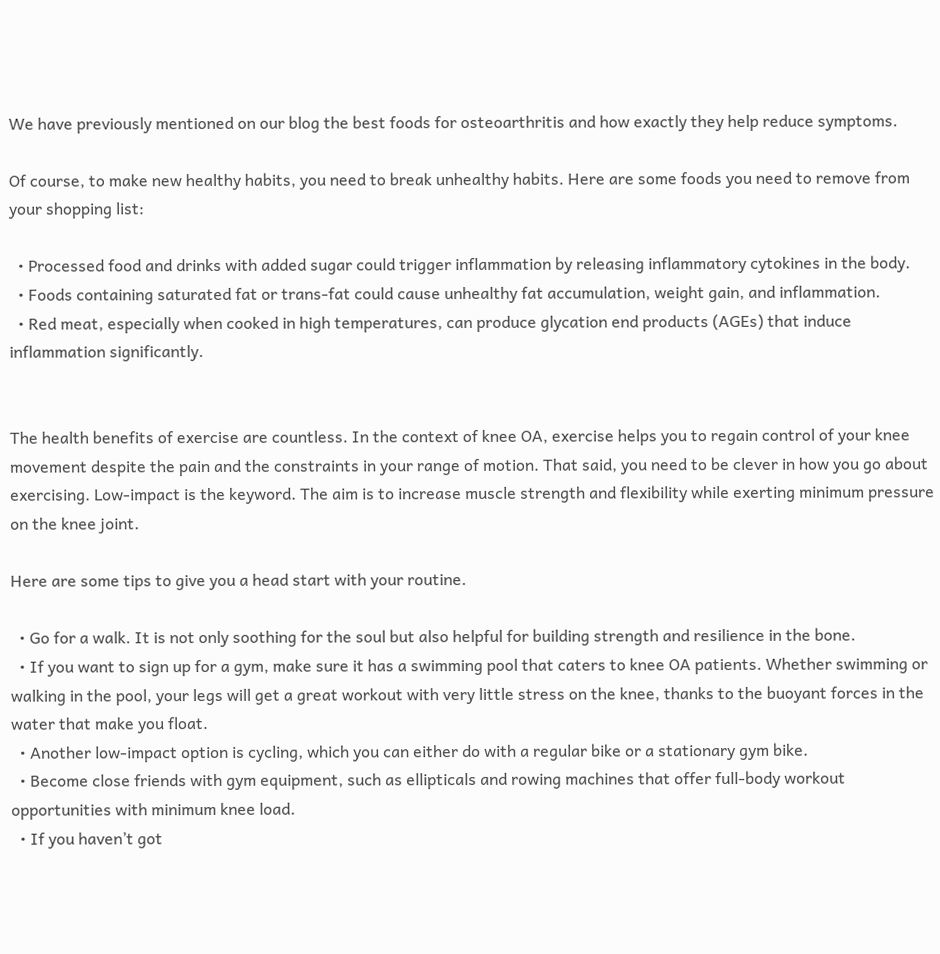We have previously mentioned on our blog the best foods for osteoarthritis and how exactly they help reduce symptoms.

Of course, to make new healthy habits, you need to break unhealthy habits. Here are some foods you need to remove from your shopping list:

  • Processed food and drinks with added sugar could trigger inflammation by releasing inflammatory cytokines in the body.
  • Foods containing saturated fat or trans-fat could cause unhealthy fat accumulation, weight gain, and inflammation.
  • Red meat, especially when cooked in high temperatures, can produce glycation end products (AGEs) that induce inflammation significantly.


The health benefits of exercise are countless. In the context of knee OA, exercise helps you to regain control of your knee movement despite the pain and the constraints in your range of motion. That said, you need to be clever in how you go about exercising. Low-impact is the keyword. The aim is to increase muscle strength and flexibility while exerting minimum pressure on the knee joint.

Here are some tips to give you a head start with your routine.

  • Go for a walk. It is not only soothing for the soul but also helpful for building strength and resilience in the bone.
  • If you want to sign up for a gym, make sure it has a swimming pool that caters to knee OA patients. Whether swimming or walking in the pool, your legs will get a great workout with very little stress on the knee, thanks to the buoyant forces in the water that make you float.
  • Another low-impact option is cycling, which you can either do with a regular bike or a stationary gym bike.
  • Become close friends with gym equipment, such as ellipticals and rowing machines that offer full-body workout opportunities with minimum knee load.
  • If you haven’t got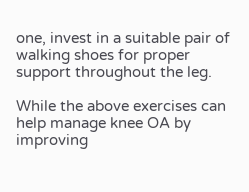one, invest in a suitable pair of walking shoes for proper support throughout the leg.

While the above exercises can help manage knee OA by improving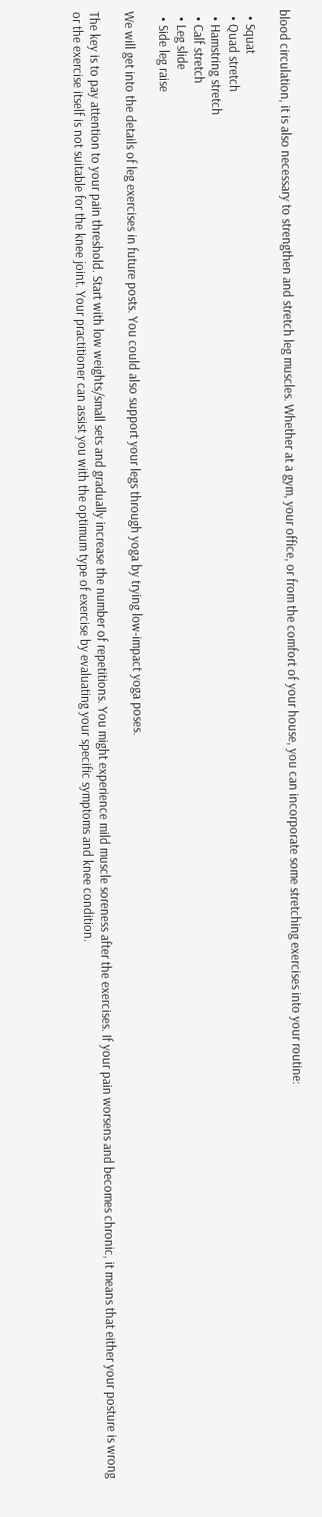blood circulation, it is also necessary to strengthen and stretch leg muscles. Whether at a gym, your office, or from the comfort of your house, you can incorporate some stretching exercises into your routine:

  • Squat
  • Quad stretch
  • Hamstring stretch
  • Calf stretch
  • Leg slide
  • Side leg raise

We will get into the details of leg exercises in future posts. You could also support your legs through yoga by trying low-impact yoga poses.

The key is to pay attention to your pain threshold. Start with low weights/small sets and gradually increase the number of repetitions. You might experience mild muscle soreness after the exercises. If your pain worsens and becomes chronic, it means that either your posture is wrong or the exercise itself is not suitable for the knee joint. Your practitioner can assist you with the optimum type of exercise by evaluating your specific symptoms and knee condition.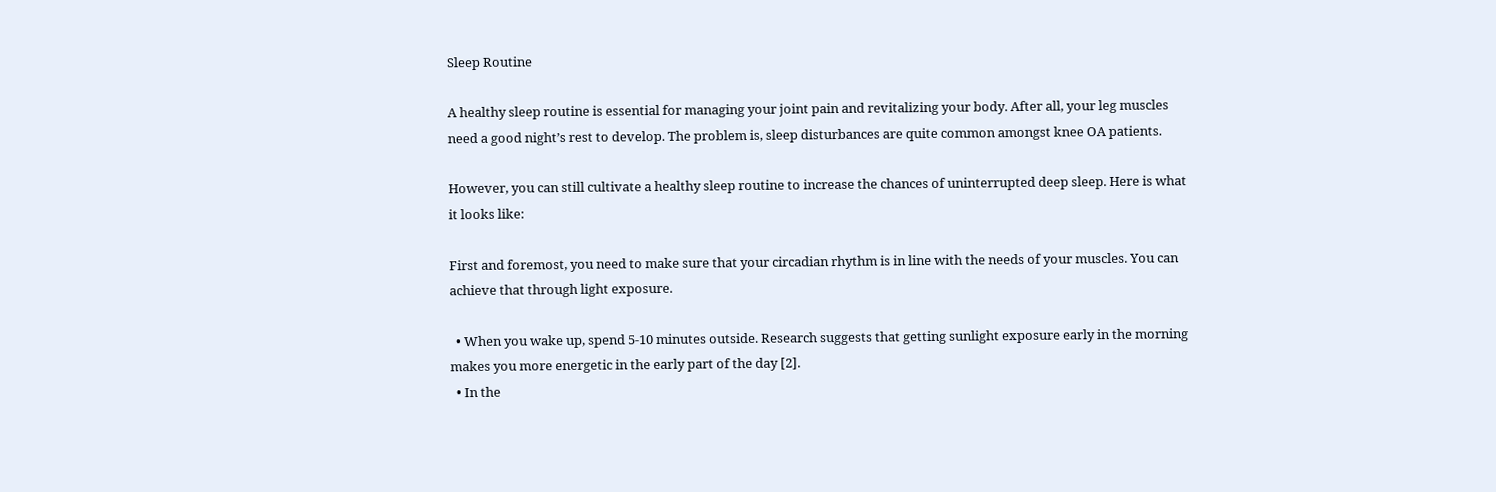Sleep Routine

A healthy sleep routine is essential for managing your joint pain and revitalizing your body. After all, your leg muscles need a good night’s rest to develop. The problem is, sleep disturbances are quite common amongst knee OA patients.

However, you can still cultivate a healthy sleep routine to increase the chances of uninterrupted deep sleep. Here is what it looks like:

First and foremost, you need to make sure that your circadian rhythm is in line with the needs of your muscles. You can achieve that through light exposure.

  • When you wake up, spend 5-10 minutes outside. Research suggests that getting sunlight exposure early in the morning makes you more energetic in the early part of the day [2].
  • In the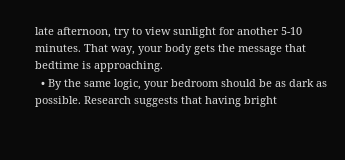late afternoon, try to view sunlight for another 5-10 minutes. That way, your body gets the message that bedtime is approaching.
  • By the same logic, your bedroom should be as dark as possible. Research suggests that having bright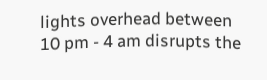lights overhead between 10 pm - 4 am disrupts the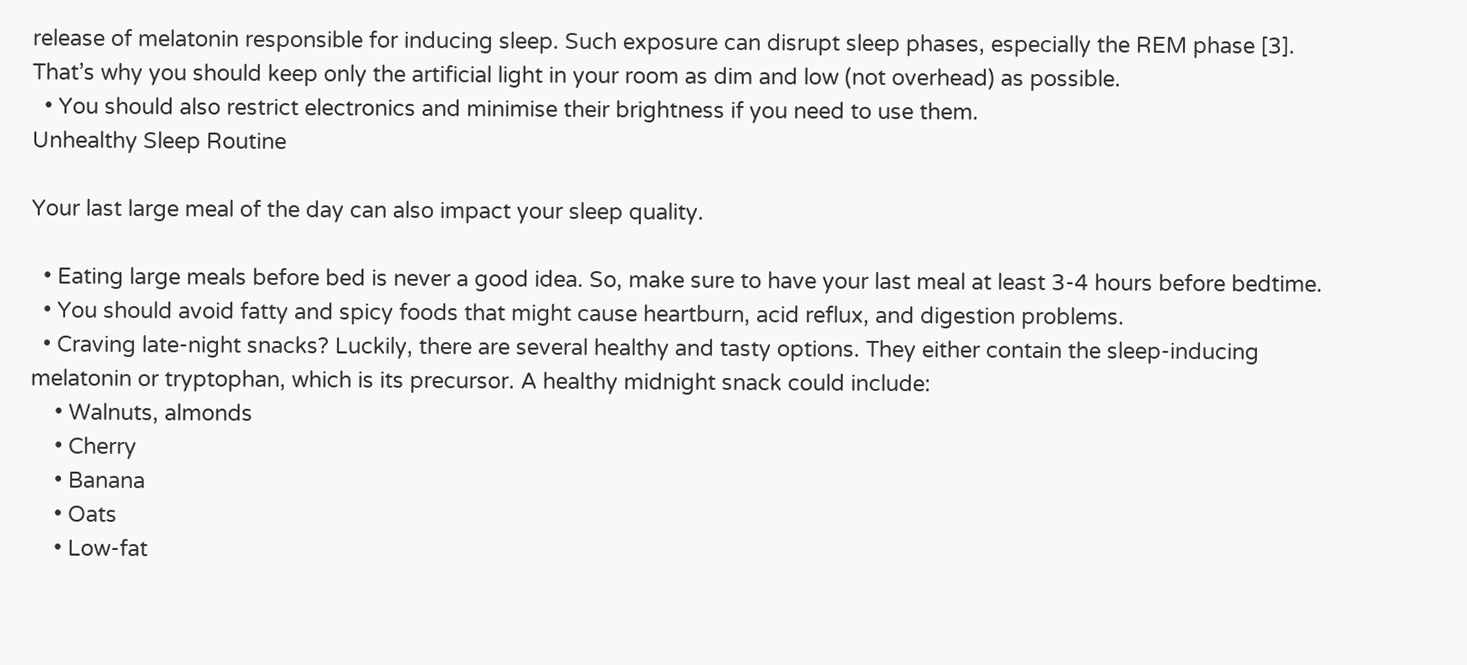release of melatonin responsible for inducing sleep. Such exposure can disrupt sleep phases, especially the REM phase [3]. That’s why you should keep only the artificial light in your room as dim and low (not overhead) as possible.
  • You should also restrict electronics and minimise their brightness if you need to use them.
Unhealthy Sleep Routine

Your last large meal of the day can also impact your sleep quality.

  • Eating large meals before bed is never a good idea. So, make sure to have your last meal at least 3-4 hours before bedtime.
  • You should avoid fatty and spicy foods that might cause heartburn, acid reflux, and digestion problems.
  • Craving late-night snacks? Luckily, there are several healthy and tasty options. They either contain the sleep-inducing melatonin or tryptophan, which is its precursor. A healthy midnight snack could include:
    • Walnuts, almonds
    • Cherry
    • Banana
    • Oats
    • Low-fat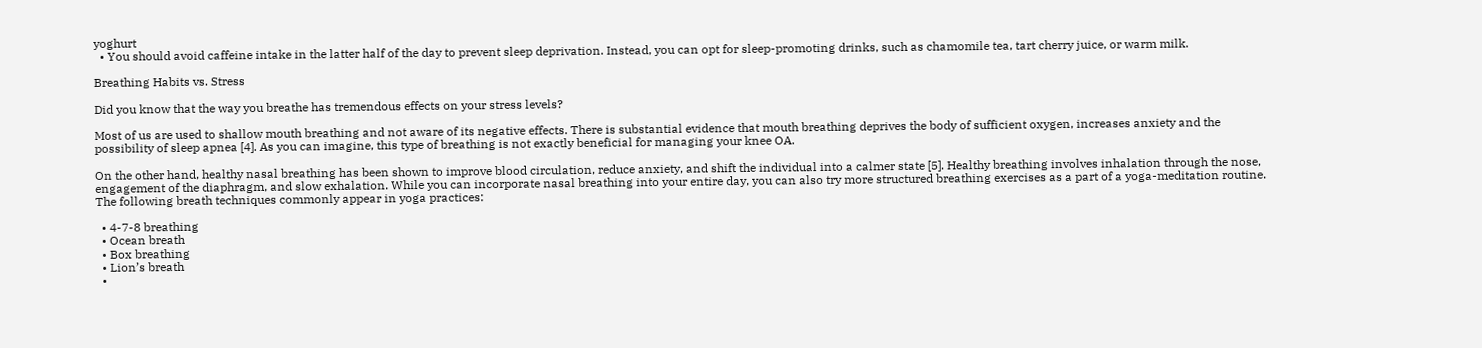yoghurt
  • You should avoid caffeine intake in the latter half of the day to prevent sleep deprivation. Instead, you can opt for sleep-promoting drinks, such as chamomile tea, tart cherry juice, or warm milk.

Breathing Habits vs. Stress

Did you know that the way you breathe has tremendous effects on your stress levels?

Most of us are used to shallow mouth breathing and not aware of its negative effects. There is substantial evidence that mouth breathing deprives the body of sufficient oxygen, increases anxiety and the possibility of sleep apnea [4]. As you can imagine, this type of breathing is not exactly beneficial for managing your knee OA.

On the other hand, healthy nasal breathing has been shown to improve blood circulation, reduce anxiety, and shift the individual into a calmer state [5]. Healthy breathing involves inhalation through the nose, engagement of the diaphragm, and slow exhalation. While you can incorporate nasal breathing into your entire day, you can also try more structured breathing exercises as a part of a yoga-meditation routine. The following breath techniques commonly appear in yoga practices:

  • 4-7-8 breathing
  • Ocean breath
  • Box breathing
  • Lion’s breath
  •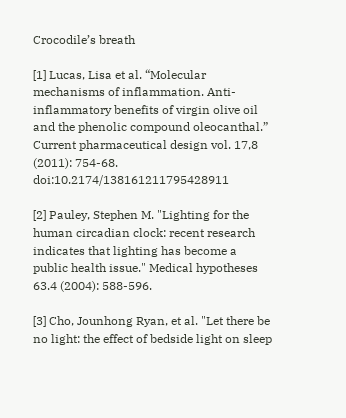Crocodile’s breath

[1] Lucas, Lisa et al. “Molecular mechanisms of inflammation. Anti-inflammatory benefits of virgin olive oil and the phenolic compound oleocanthal.” Current pharmaceutical design vol. 17,8 (2011): 754-68. doi:10.2174/138161211795428911

[2] Pauley, Stephen M. "Lighting for the human circadian clock: recent research indicates that lighting has become a public health issue." Medical hypotheses 63.4 (2004): 588-596.

[3] Cho, Jounhong Ryan, et al. "Let there be no light: the effect of bedside light on sleep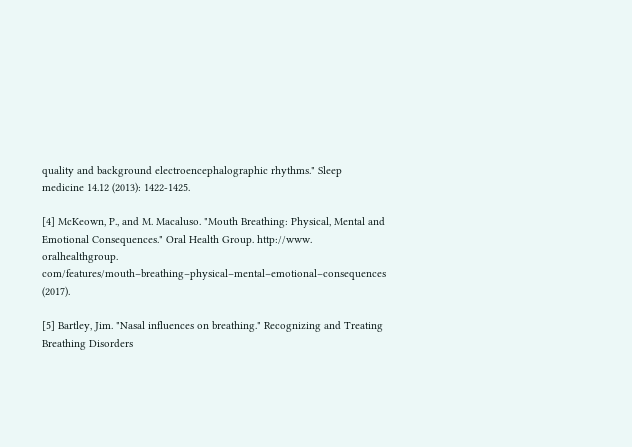quality and background electroencephalographic rhythms." Sleep medicine 14.12 (2013): 1422-1425.

[4] McKeown, P., and M. Macaluso. "Mouth Breathing: Physical, Mental and Emotional Consequences." Oral Health Group. http://www. oralhealthgroup. com/features/mouth–breathing–physical–mental–emotional–consequences (2017).

[5] Bartley, Jim. "Nasal influences on breathing." Recognizing and Treating Breathing Disorders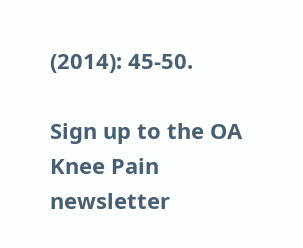(2014): 45-50.

Sign up to the OA Knee Pain newsletter